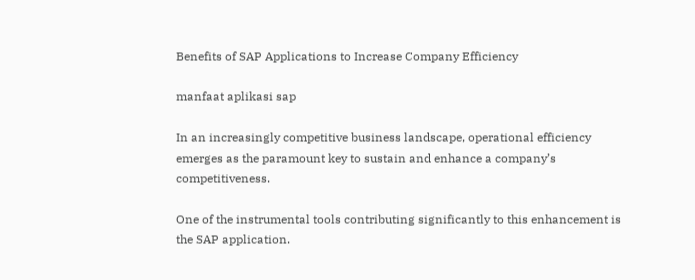Benefits of SAP Applications to Increase Company Efficiency

manfaat aplikasi sap

In an increasingly competitive business landscape, operational efficiency emerges as the paramount key to sustain and enhance a company’s competitiveness.

One of the instrumental tools contributing significantly to this enhancement is the SAP application.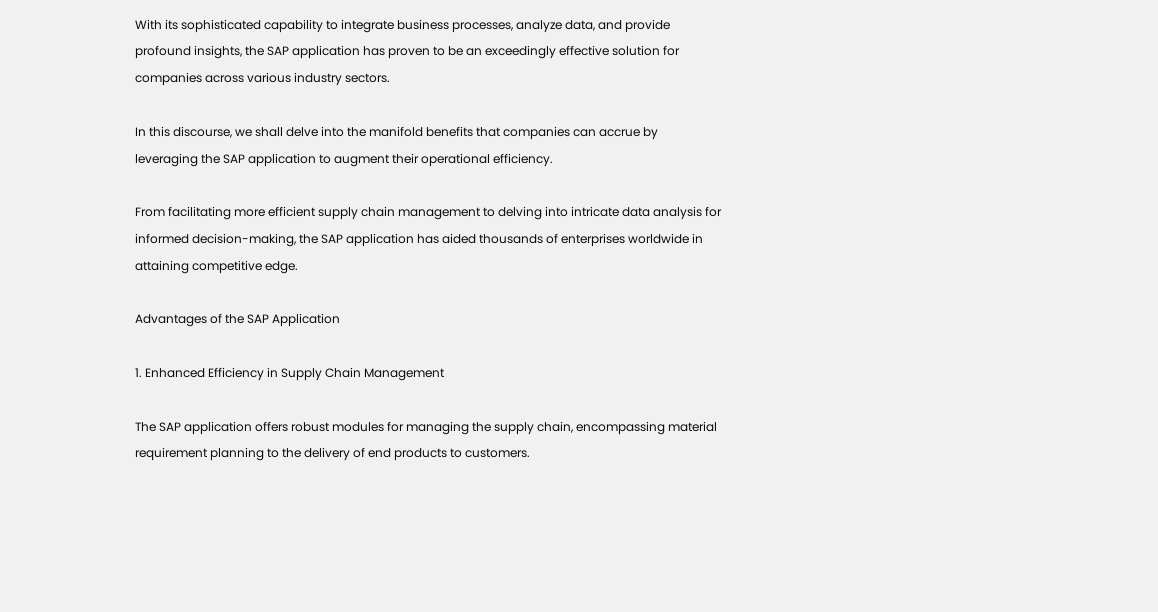With its sophisticated capability to integrate business processes, analyze data, and provide profound insights, the SAP application has proven to be an exceedingly effective solution for companies across various industry sectors.

In this discourse, we shall delve into the manifold benefits that companies can accrue by leveraging the SAP application to augment their operational efficiency.

From facilitating more efficient supply chain management to delving into intricate data analysis for informed decision-making, the SAP application has aided thousands of enterprises worldwide in attaining competitive edge.

Advantages of the SAP Application

1. Enhanced Efficiency in Supply Chain Management

The SAP application offers robust modules for managing the supply chain, encompassing material requirement planning to the delivery of end products to customers.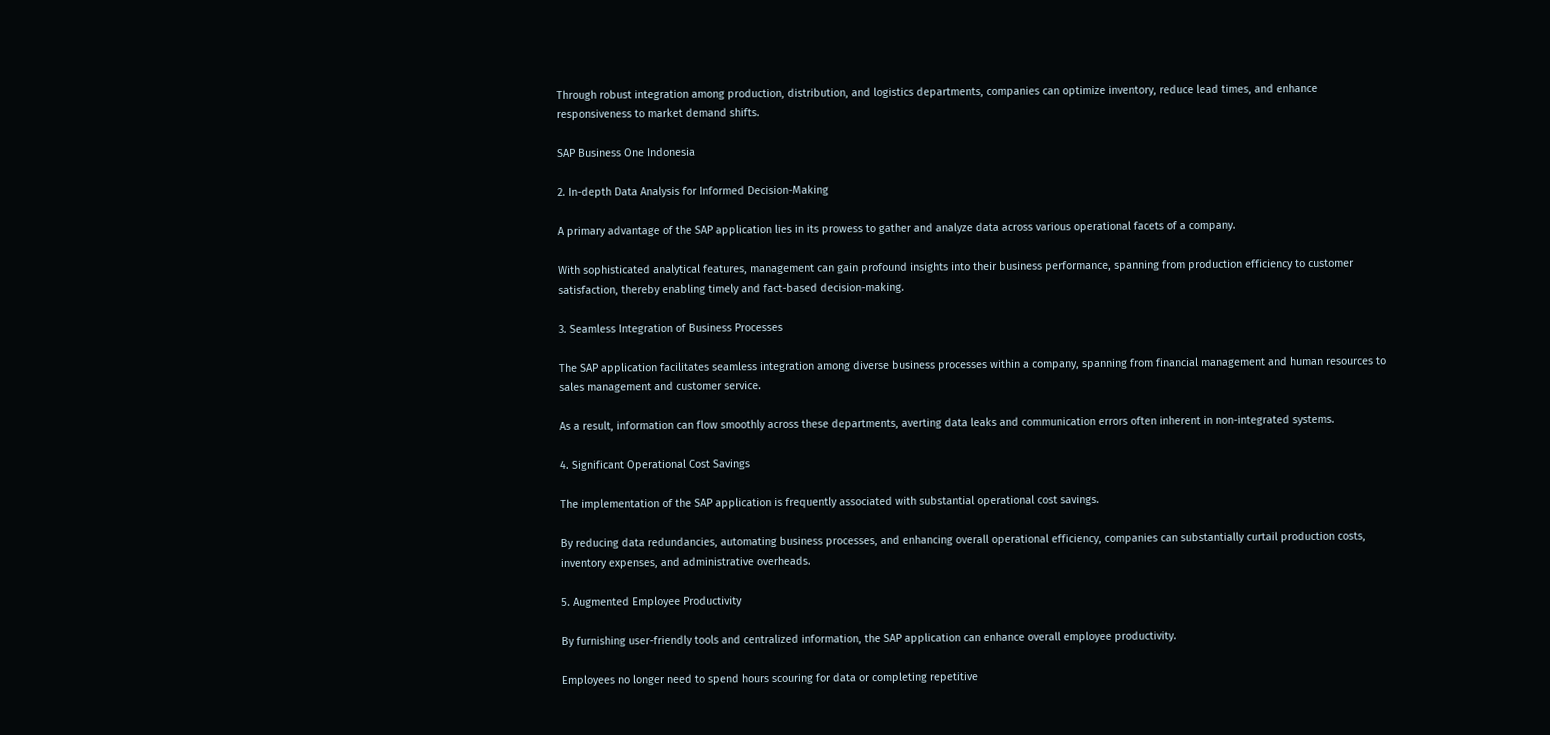Through robust integration among production, distribution, and logistics departments, companies can optimize inventory, reduce lead times, and enhance responsiveness to market demand shifts.

SAP Business One Indonesia

2. In-depth Data Analysis for Informed Decision-Making

A primary advantage of the SAP application lies in its prowess to gather and analyze data across various operational facets of a company.

With sophisticated analytical features, management can gain profound insights into their business performance, spanning from production efficiency to customer satisfaction, thereby enabling timely and fact-based decision-making.

3. Seamless Integration of Business Processes

The SAP application facilitates seamless integration among diverse business processes within a company, spanning from financial management and human resources to sales management and customer service.

As a result, information can flow smoothly across these departments, averting data leaks and communication errors often inherent in non-integrated systems.

4. Significant Operational Cost Savings

The implementation of the SAP application is frequently associated with substantial operational cost savings.

By reducing data redundancies, automating business processes, and enhancing overall operational efficiency, companies can substantially curtail production costs, inventory expenses, and administrative overheads.

5. Augmented Employee Productivity

By furnishing user-friendly tools and centralized information, the SAP application can enhance overall employee productivity.

Employees no longer need to spend hours scouring for data or completing repetitive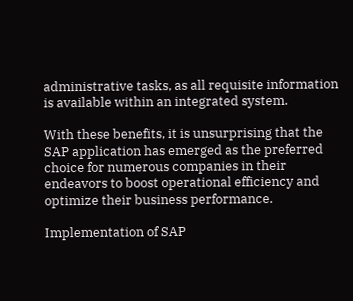administrative tasks, as all requisite information is available within an integrated system.

With these benefits, it is unsurprising that the SAP application has emerged as the preferred choice for numerous companies in their endeavors to boost operational efficiency and optimize their business performance.

Implementation of SAP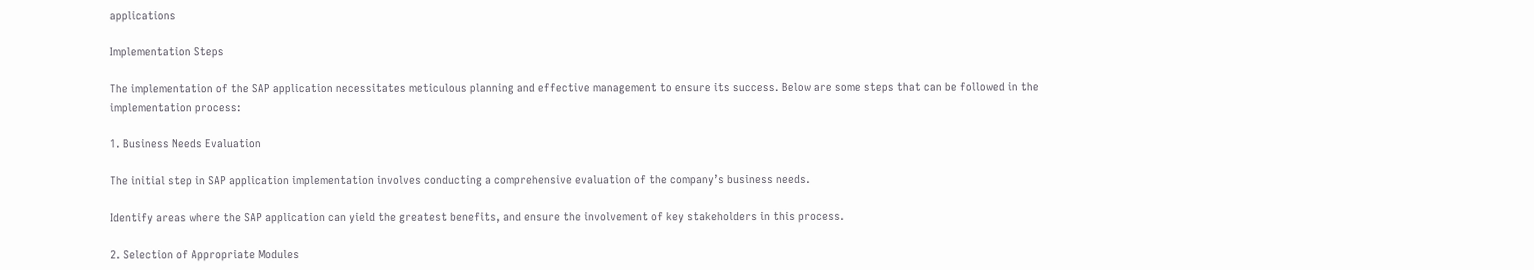applications

Implementation Steps

The implementation of the SAP application necessitates meticulous planning and effective management to ensure its success. Below are some steps that can be followed in the implementation process:

1. Business Needs Evaluation

The initial step in SAP application implementation involves conducting a comprehensive evaluation of the company’s business needs.

Identify areas where the SAP application can yield the greatest benefits, and ensure the involvement of key stakeholders in this process.

2. Selection of Appropriate Modules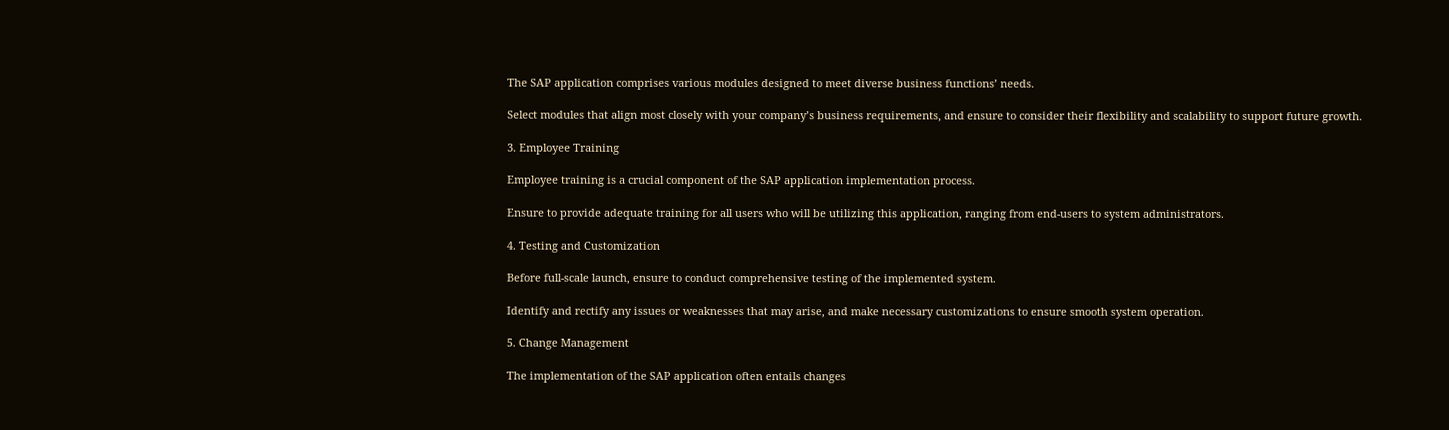The SAP application comprises various modules designed to meet diverse business functions’ needs.

Select modules that align most closely with your company’s business requirements, and ensure to consider their flexibility and scalability to support future growth.

3. Employee Training

Employee training is a crucial component of the SAP application implementation process.

Ensure to provide adequate training for all users who will be utilizing this application, ranging from end-users to system administrators.

4. Testing and Customization

Before full-scale launch, ensure to conduct comprehensive testing of the implemented system.

Identify and rectify any issues or weaknesses that may arise, and make necessary customizations to ensure smooth system operation.

5. Change Management

The implementation of the SAP application often entails changes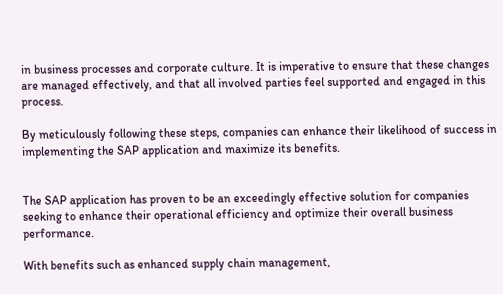in business processes and corporate culture. It is imperative to ensure that these changes are managed effectively, and that all involved parties feel supported and engaged in this process.

By meticulously following these steps, companies can enhance their likelihood of success in implementing the SAP application and maximize its benefits.


The SAP application has proven to be an exceedingly effective solution for companies seeking to enhance their operational efficiency and optimize their overall business performance.

With benefits such as enhanced supply chain management,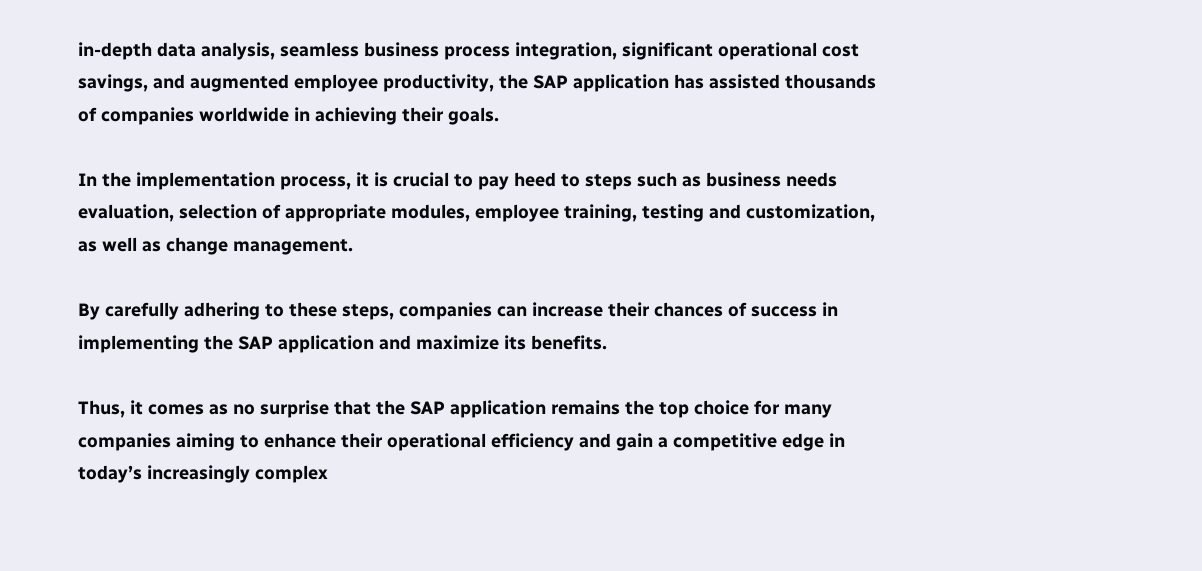in-depth data analysis, seamless business process integration, significant operational cost savings, and augmented employee productivity, the SAP application has assisted thousands of companies worldwide in achieving their goals.

In the implementation process, it is crucial to pay heed to steps such as business needs evaluation, selection of appropriate modules, employee training, testing and customization, as well as change management.

By carefully adhering to these steps, companies can increase their chances of success in implementing the SAP application and maximize its benefits.

Thus, it comes as no surprise that the SAP application remains the top choice for many companies aiming to enhance their operational efficiency and gain a competitive edge in today’s increasingly complex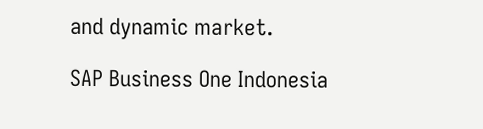and dynamic market.

SAP Business One Indonesia